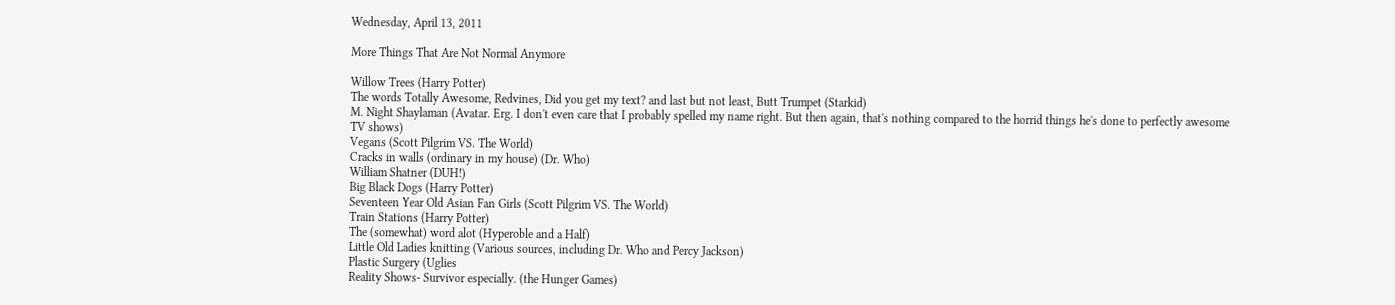Wednesday, April 13, 2011

More Things That Are Not Normal Anymore

Willow Trees (Harry Potter)
The words Totally Awesome, Redvines, Did you get my text? and last but not least, Butt Trumpet (Starkid)
M. Night Shaylaman (Avatar. Erg. I don't even care that I probably spelled my name right. But then again, that's nothing compared to the horrid things he's done to perfectly awesome TV shows)
Vegans (Scott Pilgrim VS. The World)
Cracks in walls (ordinary in my house) (Dr. Who)
William Shatner (DUH!)
Big Black Dogs (Harry Potter)
Seventeen Year Old Asian Fan Girls (Scott Pilgrim VS. The World)
Train Stations (Harry Potter)
The (somewhat) word alot (Hyperoble and a Half)
Little Old Ladies knitting (Various sources, including Dr. Who and Percy Jackson)
Plastic Surgery (Uglies
Reality Shows- Survivor especially. (the Hunger Games)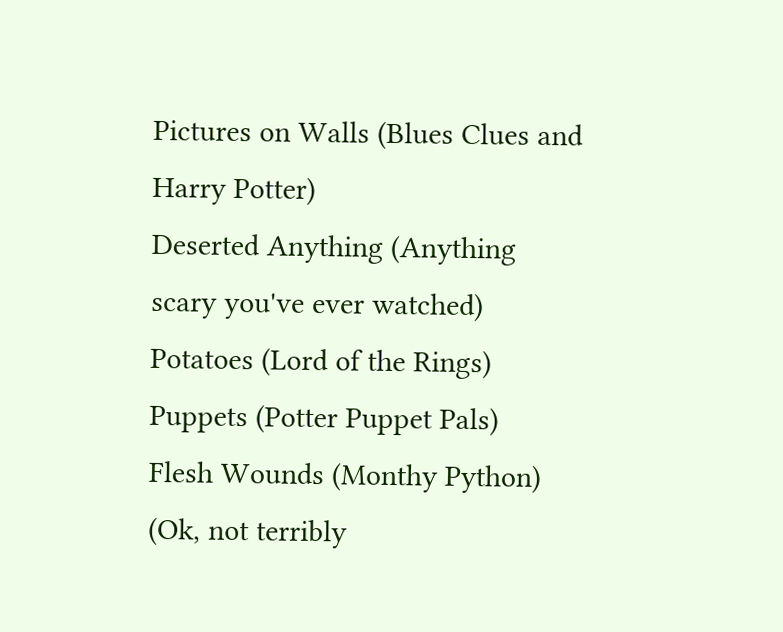Pictures on Walls (Blues Clues and Harry Potter)
Deserted Anything (Anything scary you've ever watched)
Potatoes (Lord of the Rings)
Puppets (Potter Puppet Pals)
Flesh Wounds (Monthy Python) (Ok, not terribly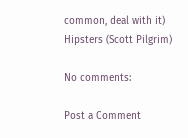common, deal with it)
Hipsters (Scott Pilgrim)

No comments:

Post a Comment